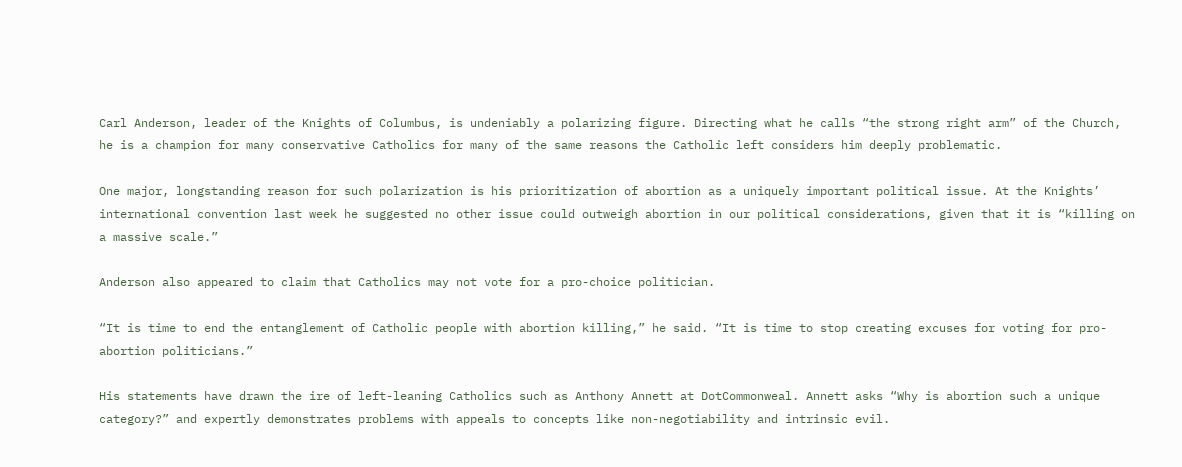Carl Anderson, leader of the Knights of Columbus, is undeniably a polarizing figure. Directing what he calls “the strong right arm” of the Church, he is a champion for many conservative Catholics for many of the same reasons the Catholic left considers him deeply problematic.

One major, longstanding reason for such polarization is his prioritization of abortion as a uniquely important political issue. At the Knights’ international convention last week he suggested no other issue could outweigh abortion in our political considerations, given that it is “killing on a massive scale.”

Anderson also appeared to claim that Catholics may not vote for a pro-choice politician.

“It is time to end the entanglement of Catholic people with abortion killing,” he said. “It is time to stop creating excuses for voting for pro-abortion politicians.”

His statements have drawn the ire of left-leaning Catholics such as Anthony Annett at DotCommonweal. Annett asks “Why is abortion such a unique category?” and expertly demonstrates problems with appeals to concepts like non-negotiability and intrinsic evil.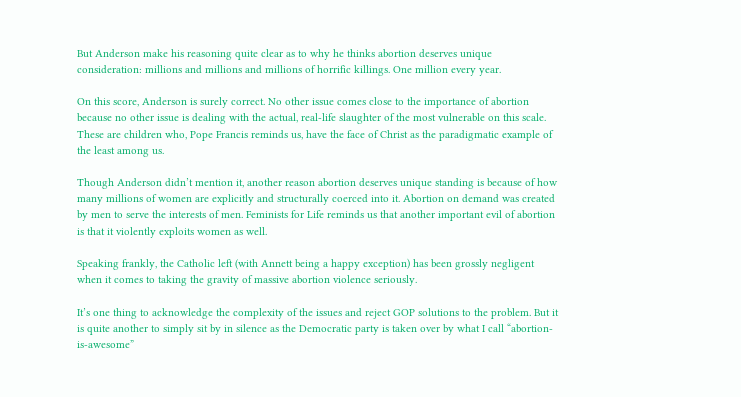But Anderson make his reasoning quite clear as to why he thinks abortion deserves unique consideration: millions and millions and millions of horrific killings. One million every year.

On this score, Anderson is surely correct. No other issue comes close to the importance of abortion because no other issue is dealing with the actual, real-life slaughter of the most vulnerable on this scale. These are children who, Pope Francis reminds us, have the face of Christ as the paradigmatic example of the least among us.

Though Anderson didn’t mention it, another reason abortion deserves unique standing is because of how many millions of women are explicitly and structurally coerced into it. Abortion on demand was created by men to serve the interests of men. Feminists for Life reminds us that another important evil of abortion is that it violently exploits women as well.

Speaking frankly, the Catholic left (with Annett being a happy exception) has been grossly negligent when it comes to taking the gravity of massive abortion violence seriously.

It’s one thing to acknowledge the complexity of the issues and reject GOP solutions to the problem. But it is quite another to simply sit by in silence as the Democratic party is taken over by what I call “abortion-is-awesome”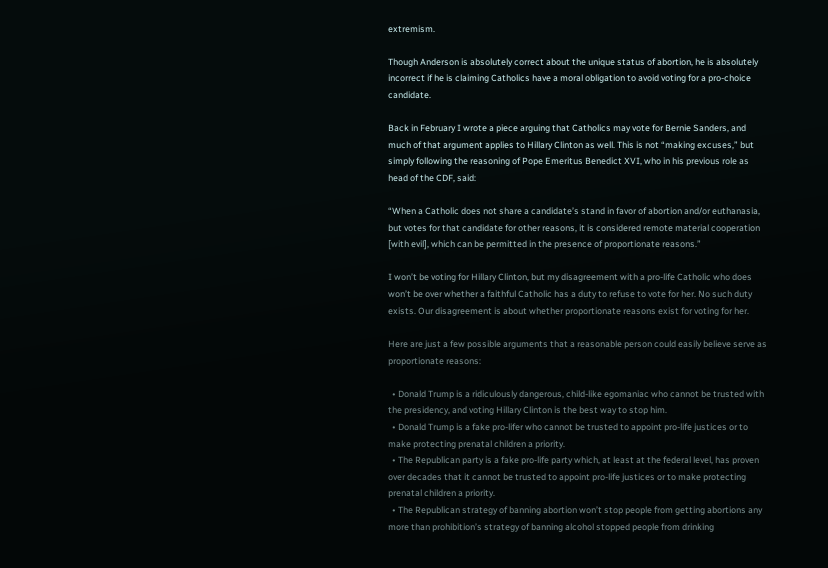extremism.

Though Anderson is absolutely correct about the unique status of abortion, he is absolutely incorrect if he is claiming Catholics have a moral obligation to avoid voting for a pro-choice candidate.

Back in February I wrote a piece arguing that Catholics may vote for Bernie Sanders, and much of that argument applies to Hillary Clinton as well. This is not “making excuses,” but simply following the reasoning of Pope Emeritus Benedict XVI, who in his previous role as head of the CDF, said:

“When a Catholic does not share a candidate’s stand in favor of abortion and/or euthanasia, but votes for that candidate for other reasons, it is considered remote material cooperation [with evil], which can be permitted in the presence of proportionate reasons.”

I won’t be voting for Hillary Clinton, but my disagreement with a pro-life Catholic who does won’t be over whether a faithful Catholic has a duty to refuse to vote for her. No such duty exists. Our disagreement is about whether proportionate reasons exist for voting for her.

Here are just a few possible arguments that a reasonable person could easily believe serve as proportionate reasons:

  • Donald Trump is a ridiculously dangerous, child-like egomaniac who cannot be trusted with the presidency, and voting Hillary Clinton is the best way to stop him.
  • Donald Trump is a fake pro-lifer who cannot be trusted to appoint pro-life justices or to make protecting prenatal children a priority.
  • The Republican party is a fake pro-life party which, at least at the federal level, has proven over decades that it cannot be trusted to appoint pro-life justices or to make protecting prenatal children a priority.
  • The Republican strategy of banning abortion won’t stop people from getting abortions any more than prohibition’s strategy of banning alcohol stopped people from drinking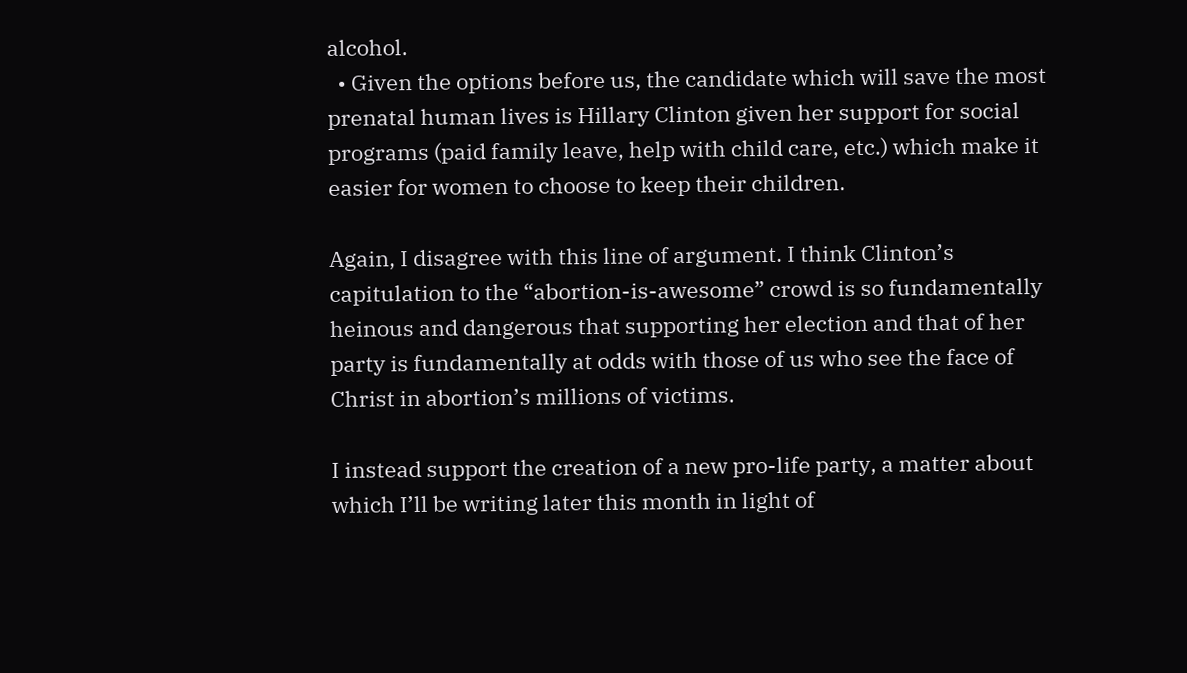alcohol.
  • Given the options before us, the candidate which will save the most prenatal human lives is Hillary Clinton given her support for social programs (paid family leave, help with child care, etc.) which make it easier for women to choose to keep their children.

Again, I disagree with this line of argument. I think Clinton’s capitulation to the “abortion-is-awesome” crowd is so fundamentally heinous and dangerous that supporting her election and that of her party is fundamentally at odds with those of us who see the face of Christ in abortion’s millions of victims.

I instead support the creation of a new pro-life party, a matter about which I’ll be writing later this month in light of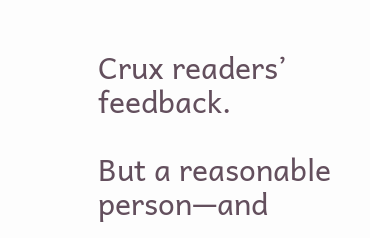Crux readers’ feedback.

But a reasonable person—and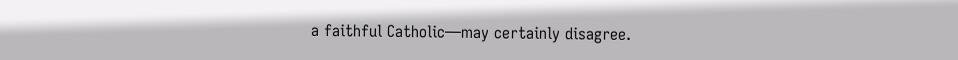a faithful Catholic—may certainly disagree.